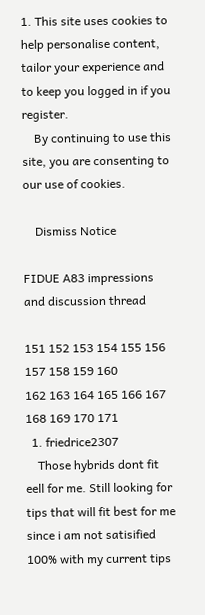1. This site uses cookies to help personalise content, tailor your experience and to keep you logged in if you register.
    By continuing to use this site, you are consenting to our use of cookies.

    Dismiss Notice

FIDUE A83 impressions and discussion thread

151 152 153 154 155 156 157 158 159 160
162 163 164 165 166 167 168 169 170 171
  1. friedrice2307
    Those hybrids dont fit eell for me. Still looking for tips that will fit best for me since i am not satisified 100% with my current tips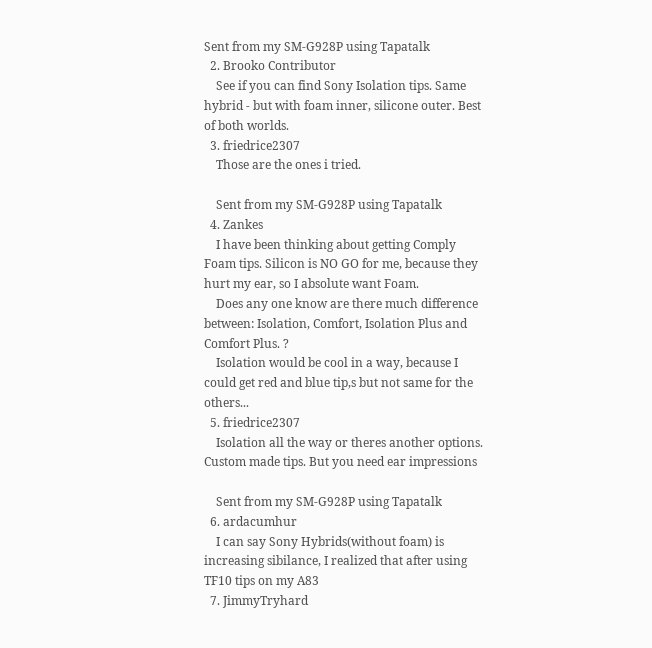Sent from my SM-G928P using Tapatalk
  2. Brooko Contributor
    See if you can find Sony Isolation tips. Same hybrid - but with foam inner, silicone outer. Best of both worlds.
  3. friedrice2307
    Those are the ones i tried.

    Sent from my SM-G928P using Tapatalk
  4. Zankes
    I have been thinking about getting Comply Foam tips. Silicon is NO GO for me, because they hurt my ear, so I absolute want Foam.
    Does any one know are there much difference between: Isolation, Comfort, Isolation Plus and Comfort Plus. ?
    Isolation would be cool in a way, because I could get red and blue tip,s but not same for the others...
  5. friedrice2307
    Isolation all the way or theres another options. Custom made tips. But you need ear impressions

    Sent from my SM-G928P using Tapatalk
  6. ardacumhur
    I can say Sony Hybrids(without foam) is increasing sibilance, I realized that after using TF10 tips on my A83
  7. JimmyTryhard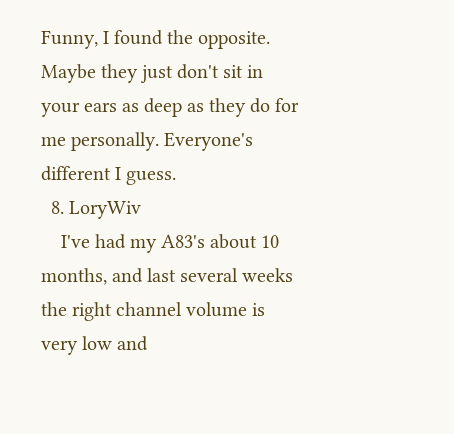Funny, I found the opposite. Maybe they just don't sit in your ears as deep as they do for me personally. Everyone's different I guess.
  8. LoryWiv
    I've had my A83's about 10 months, and last several weeks the right channel volume is very low and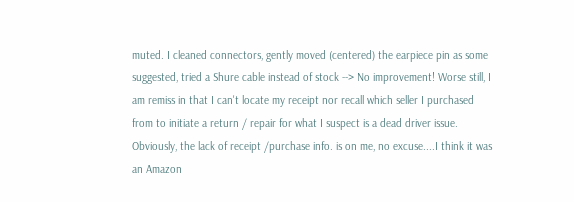muted. I cleaned connectors, gently moved (centered) the earpiece pin as some suggested, tried a Shure cable instead of stock --> No improvement! Worse still, I am remiss in that I can't locate my receipt nor recall which seller I purchased from to initiate a return / repair for what I suspect is a dead driver issue. Obviously, the lack of receipt /purchase info. is on me, no excuse....I think it was an Amazon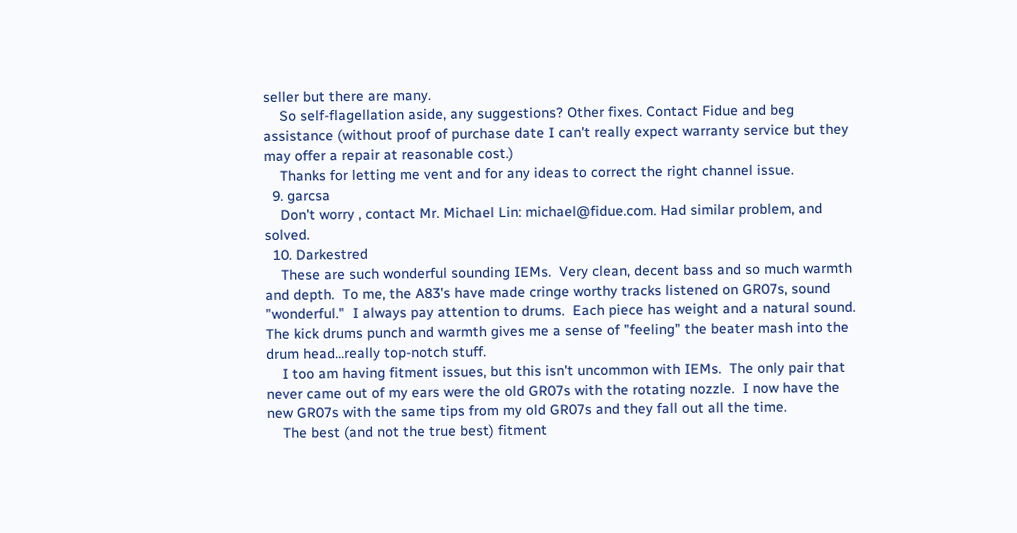seller but there are many.
    So self-flagellation aside, any suggestions? Other fixes. Contact Fidue and beg assistance (without proof of purchase date I can't really expect warranty service but they may offer a repair at reasonable cost.)
    Thanks for letting me vent and for any ideas to correct the right channel issue.
  9. garcsa
    Don't worry , contact Mr. Michael Lin: michael@fidue.com. Had similar problem, and solved.
  10. Darkestred
    These are such wonderful sounding IEMs.  Very clean, decent bass and so much warmth and depth.  To me, the A83's have made cringe worthy tracks listened on GR07s, sound "wonderful."  I always pay attention to drums.  Each piece has weight and a natural sound.  The kick drums punch and warmth gives me a sense of "feeling" the beater mash into the drum head...really top-notch stuff.
    I too am having fitment issues, but this isn't uncommon with IEMs.  The only pair that never came out of my ears were the old GR07s with the rotating nozzle.  I now have the new GR07s with the same tips from my old GR07s and they fall out all the time.
    The best (and not the true best) fitment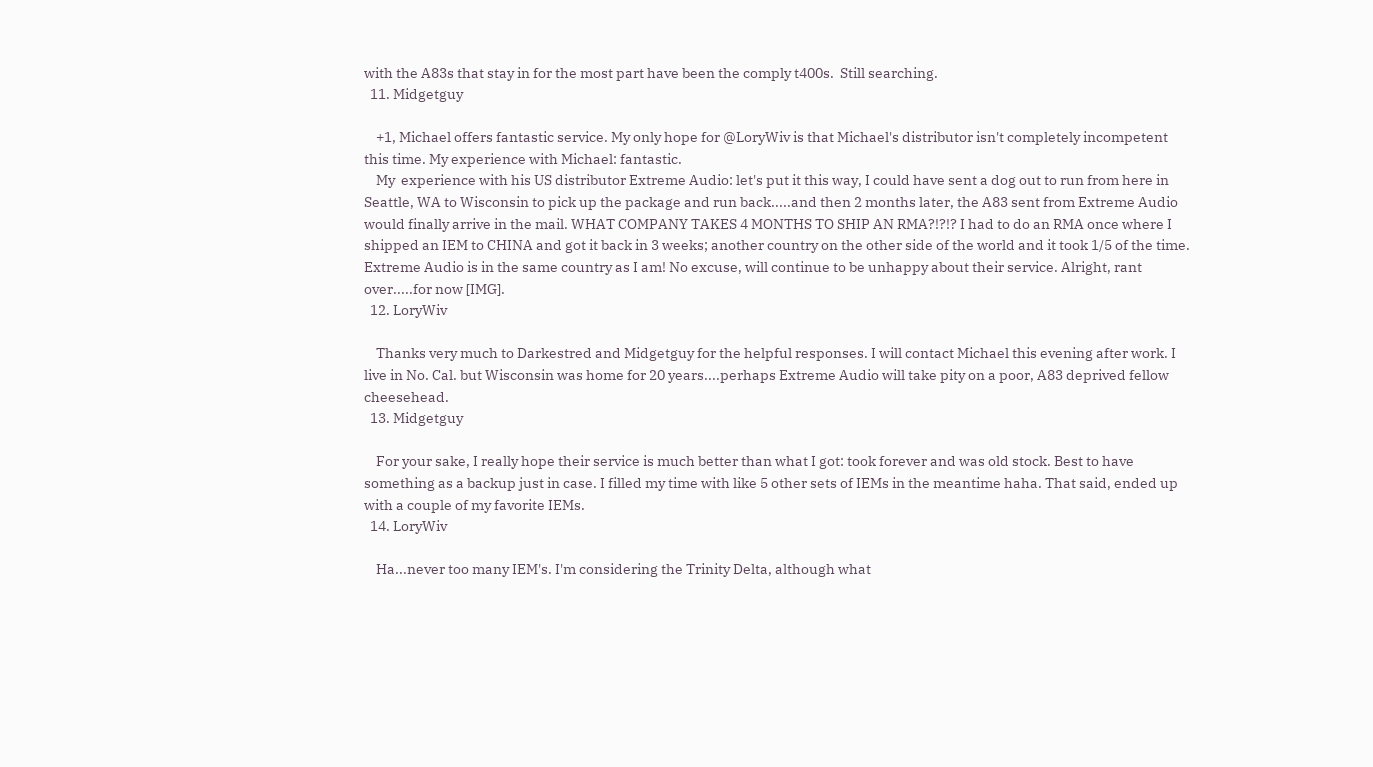with the A83s that stay in for the most part have been the comply t400s.  Still searching.
  11. Midgetguy

    +1, Michael offers fantastic service. My only hope for @LoryWiv is that Michael's distributor isn't completely incompetent this time. My experience with Michael: fantastic.
    My  experience with his US distributor Extreme Audio: let's put it this way, I could have sent a dog out to run from here in Seattle, WA to Wisconsin to pick up the package and run back.....and then 2 months later, the A83 sent from Extreme Audio would finally arrive in the mail. WHAT COMPANY TAKES 4 MONTHS TO SHIP AN RMA?!?!? I had to do an RMA once where I shipped an IEM to CHINA and got it back in 3 weeks; another country on the other side of the world and it took 1/5 of the time. Extreme Audio is in the same country as I am! No excuse, will continue to be unhappy about their service. Alright, rant over.....for now [IMG].
  12. LoryWiv

    Thanks very much to Darkestred and Midgetguy for the helpful responses. I will contact Michael this evening after work. I live in No. Cal. but Wisconsin was home for 20 years....perhaps Extreme Audio will take pity on a poor, A83 deprived fellow cheesehead.
  13. Midgetguy

    For your sake, I really hope their service is much better than what I got: took forever and was old stock. Best to have something as a backup just in case. I filled my time with like 5 other sets of IEMs in the meantime haha. That said, ended up with a couple of my favorite IEMs.
  14. LoryWiv

    Ha...never too many IEM's. I'm considering the Trinity Delta, although what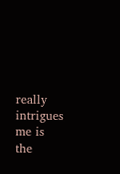really intrigues me is the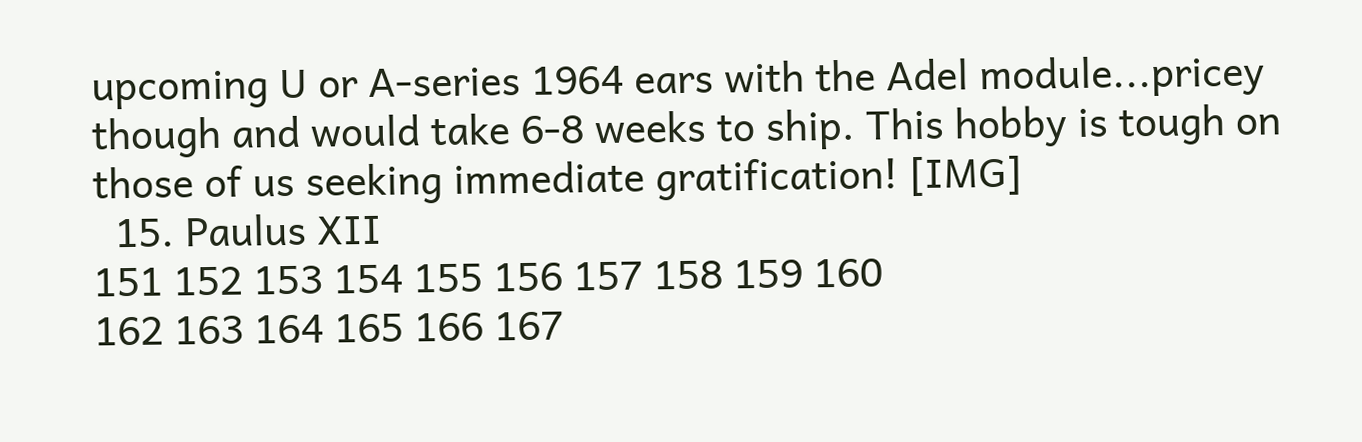upcoming U or A-series 1964 ears with the Adel module...pricey though and would take 6-8 weeks to ship. This hobby is tough on those of us seeking immediate gratification! [IMG]
  15. Paulus XII
151 152 153 154 155 156 157 158 159 160
162 163 164 165 166 167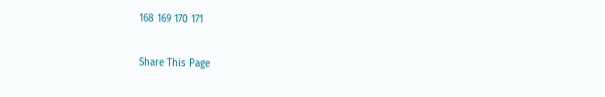168 169 170 171

Share This Page